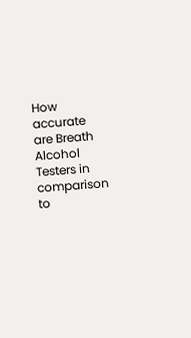How accurate are Breath Alcohol Testers in comparison to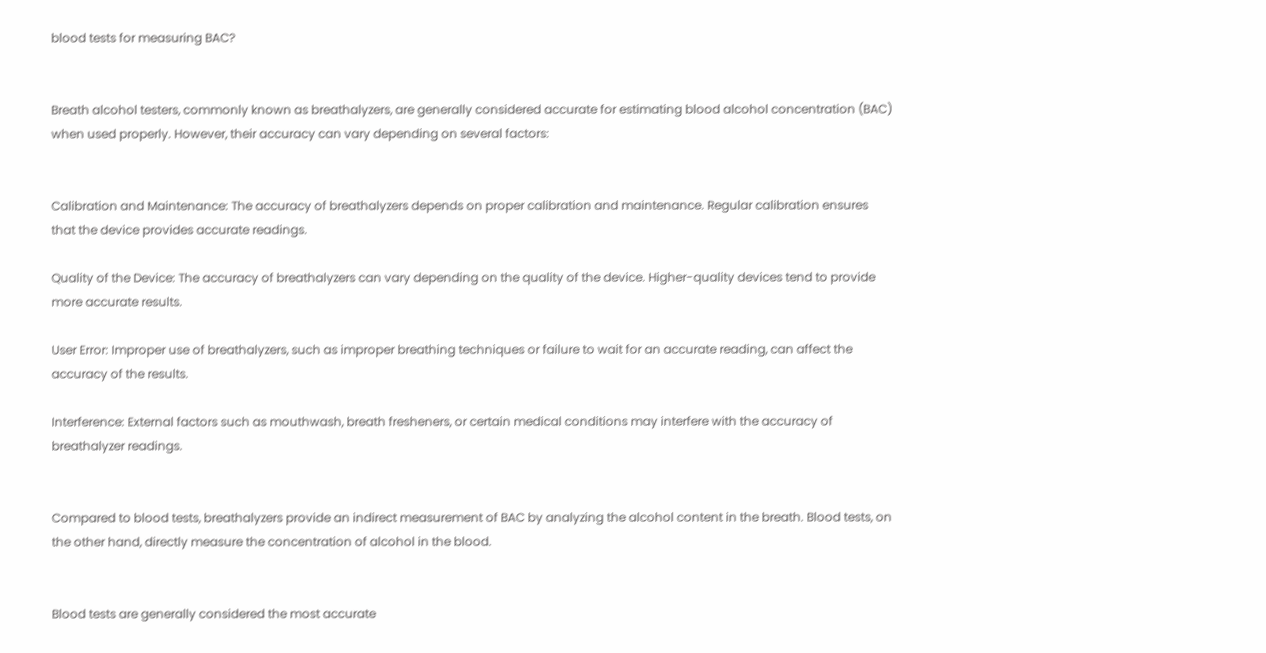blood tests for measuring BAC?


Breath alcohol testers, commonly known as breathalyzers, are generally considered accurate for estimating blood alcohol concentration (BAC) when used properly. However, their accuracy can vary depending on several factors:


Calibration and Maintenance: The accuracy of breathalyzers depends on proper calibration and maintenance. Regular calibration ensures that the device provides accurate readings.

Quality of the Device: The accuracy of breathalyzers can vary depending on the quality of the device. Higher-quality devices tend to provide more accurate results.

User Error: Improper use of breathalyzers, such as improper breathing techniques or failure to wait for an accurate reading, can affect the accuracy of the results.

Interference: External factors such as mouthwash, breath fresheners, or certain medical conditions may interfere with the accuracy of breathalyzer readings.


Compared to blood tests, breathalyzers provide an indirect measurement of BAC by analyzing the alcohol content in the breath. Blood tests, on the other hand, directly measure the concentration of alcohol in the blood.


Blood tests are generally considered the most accurate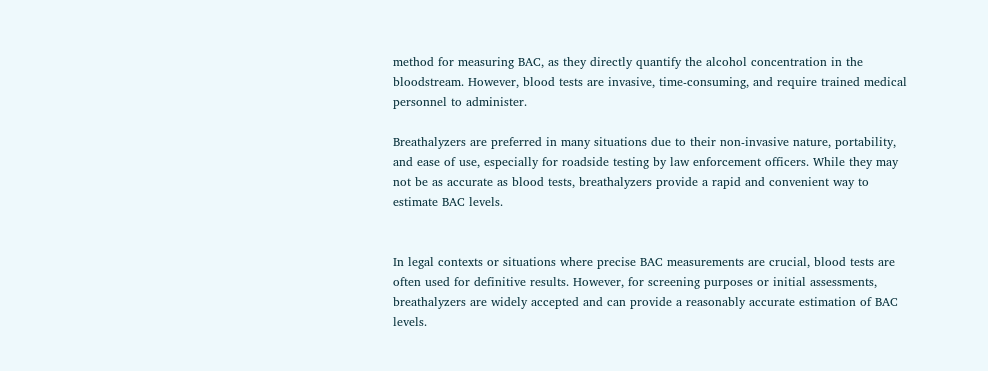method for measuring BAC, as they directly quantify the alcohol concentration in the bloodstream. However, blood tests are invasive, time-consuming, and require trained medical personnel to administer.

Breathalyzers are preferred in many situations due to their non-invasive nature, portability, and ease of use, especially for roadside testing by law enforcement officers. While they may not be as accurate as blood tests, breathalyzers provide a rapid and convenient way to estimate BAC levels.


In legal contexts or situations where precise BAC measurements are crucial, blood tests are often used for definitive results. However, for screening purposes or initial assessments, breathalyzers are widely accepted and can provide a reasonably accurate estimation of BAC levels.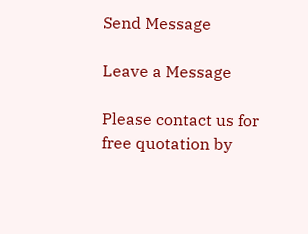Send Message

Leave a Message

Please contact us for free quotation by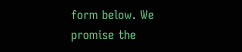form below. We promise the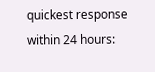quickest response within 24 hours: